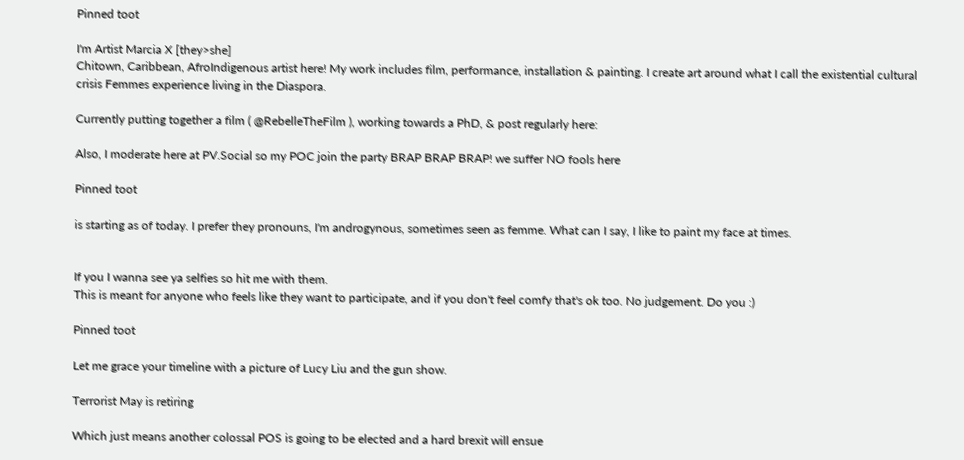Pinned toot

I'm Artist Marcia X [they>she]
Chitown, Caribbean, AfroIndigenous artist here! My work includes film, performance, installation & painting. I create art around what I call the existential cultural crisis Femmes experience living in the Diaspora.

Currently putting together a film ( @RebelleTheFilm ), working towards a PhD, & post regularly here:

Also, I moderate here at PV.Social so my POC join the party BRAP BRAP BRAP! we suffer NO fools here

Pinned toot

is starting as of today. I prefer they pronouns, I'm androgynous, sometimes seen as femme. What can I say, I like to paint my face at times.


If you I wanna see ya selfies so hit me with them.
This is meant for anyone who feels like they want to participate, and if you don't feel comfy that's ok too. No judgement. Do you :)

Pinned toot

Let me grace your timeline with a picture of Lucy Liu and the gun show.

Terrorist May is retiring

Which just means another colossal POS is going to be elected and a hard brexit will ensue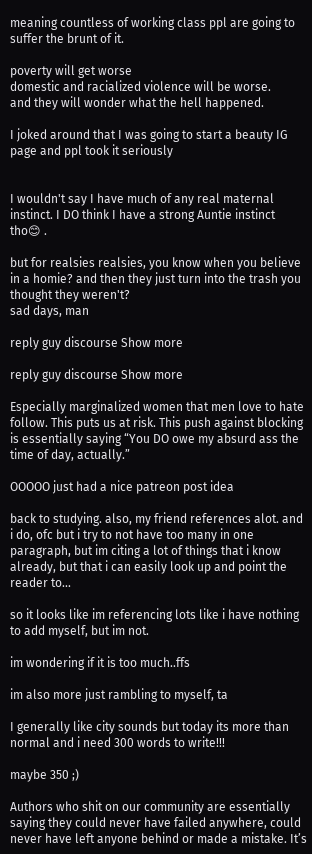meaning countless of working class ppl are going to suffer the brunt of it.

poverty will get worse
domestic and racialized violence will be worse.
and they will wonder what the hell happened.

I joked around that I was going to start a beauty IG page and ppl took it seriously


I wouldn't say I have much of any real maternal instinct. I DO think I have a strong Auntie instinct tho😊 .

but for realsies realsies, you know when you believe in a homie? and then they just turn into the trash you thought they weren't?
sad days, man

reply guy discourse Show more

reply guy discourse Show more

Especially marginalized women that men love to hate follow. This puts us at risk. This push against blocking is essentially saying “You DO owe my absurd ass the time of day, actually.”

OOOOO just had a nice patreon post idea

back to studying. also, my friend references alot. and i do, ofc but i try to not have too many in one paragraph, but im citing a lot of things that i know already, but that i can easily look up and point the reader to...

so it looks like im referencing lots like i have nothing to add myself, but im not.

im wondering if it is too much..ffs

im also more just rambling to myself, ta

I generally like city sounds but today its more than normal and i need 300 words to write!!!

maybe 350 ;)

Authors who shit on our community are essentially saying they could never have failed anywhere, could never have left anyone behind or made a mistake. It’s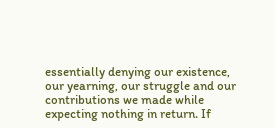essentially denying our existence, our yearning, our struggle and our contributions we made while expecting nothing in return. If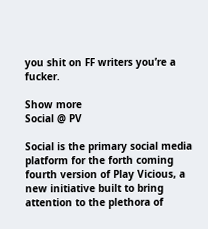you shit on FF writers you’re a fucker.

Show more
Social @ PV

Social is the primary social media platform for the forth coming fourth version of Play Vicious, a new initiative built to bring attention to the plethora of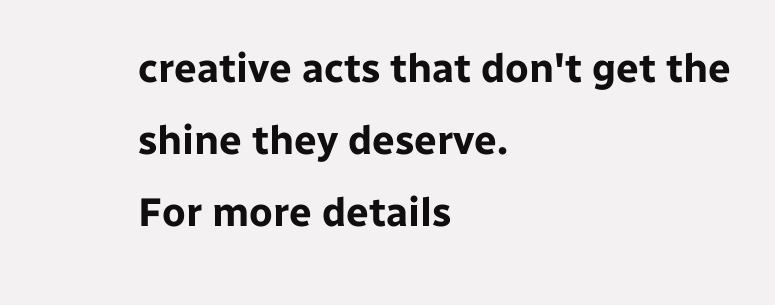creative acts that don't get the shine they deserve.
For more details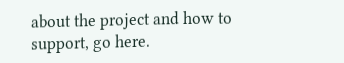about the project and how to support, go here.